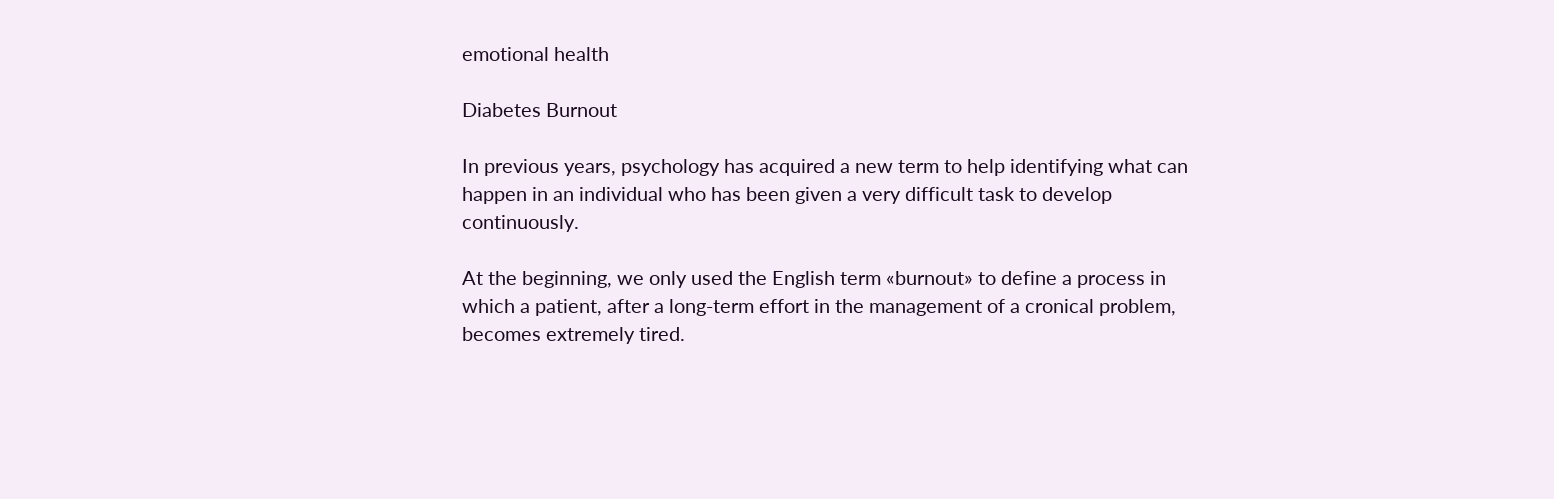emotional health

Diabetes Burnout

In previous years, psychology has acquired a new term to help identifying what can happen in an individual who has been given a very difficult task to develop continuously.

At the beginning, we only used the English term «burnout» to define a process in which a patient, after a long-term effort in the management of a cronical problem, becomes extremely tired.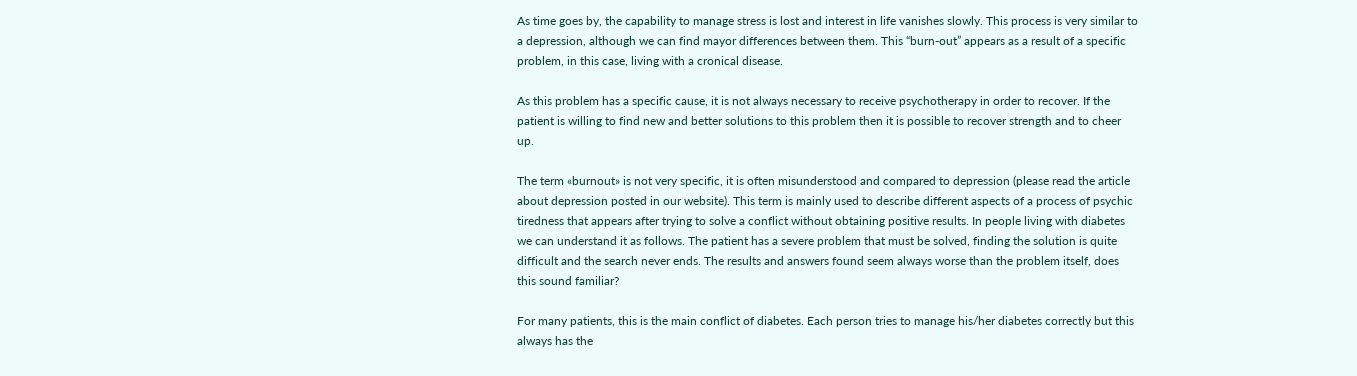As time goes by, the capability to manage stress is lost and interest in life vanishes slowly. This process is very similar to a depression, although we can find mayor differences between them. This “burn-out” appears as a result of a specific problem, in this case, living with a cronical disease.

As this problem has a specific cause, it is not always necessary to receive psychotherapy in order to recover. If the patient is willing to find new and better solutions to this problem then it is possible to recover strength and to cheer up.

The term «burnout» is not very specific, it is often misunderstood and compared to depression (please read the article about depression posted in our website). This term is mainly used to describe different aspects of a process of psychic tiredness that appears after trying to solve a conflict without obtaining positive results. In people living with diabetes we can understand it as follows. The patient has a severe problem that must be solved, finding the solution is quite difficult and the search never ends. The results and answers found seem always worse than the problem itself, does this sound familiar?

For many patients, this is the main conflict of diabetes. Each person tries to manage his/her diabetes correctly but this always has the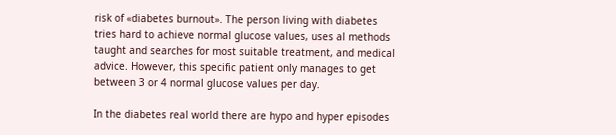risk of «diabetes burnout». The person living with diabetes tries hard to achieve normal glucose values, uses al methods taught and searches for most suitable treatment, and medical advice. However, this specific patient only manages to get between 3 or 4 normal glucose values per day.

In the diabetes real world there are hypo and hyper episodes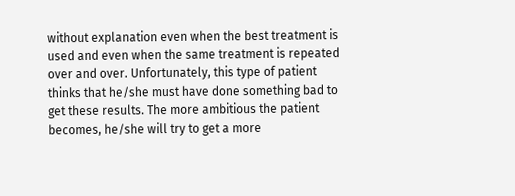without explanation even when the best treatment is used and even when the same treatment is repeated over and over. Unfortunately, this type of patient thinks that he/she must have done something bad to get these results. The more ambitious the patient becomes, he/she will try to get a more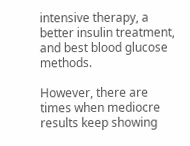intensive therapy, a better insulin treatment, and best blood glucose methods.

However, there are times when mediocre results keep showing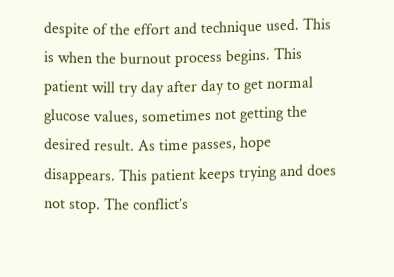despite of the effort and technique used. This is when the burnout process begins. This patient will try day after day to get normal glucose values, sometimes not getting the desired result. As time passes, hope disappears. This patient keeps trying and does not stop. The conflict’s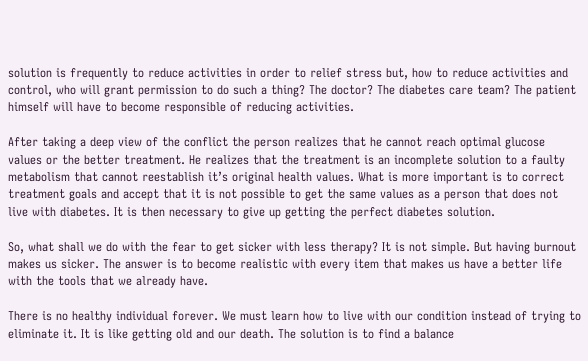solution is frequently to reduce activities in order to relief stress but, how to reduce activities and control, who will grant permission to do such a thing? The doctor? The diabetes care team? The patient himself will have to become responsible of reducing activities.

After taking a deep view of the conflict the person realizes that he cannot reach optimal glucose values or the better treatment. He realizes that the treatment is an incomplete solution to a faulty metabolism that cannot reestablish it’s original health values. What is more important is to correct treatment goals and accept that it is not possible to get the same values as a person that does not live with diabetes. It is then necessary to give up getting the perfect diabetes solution.

So, what shall we do with the fear to get sicker with less therapy? It is not simple. But having burnout makes us sicker. The answer is to become realistic with every item that makes us have a better life with the tools that we already have.

There is no healthy individual forever. We must learn how to live with our condition instead of trying to eliminate it. It is like getting old and our death. The solution is to find a balance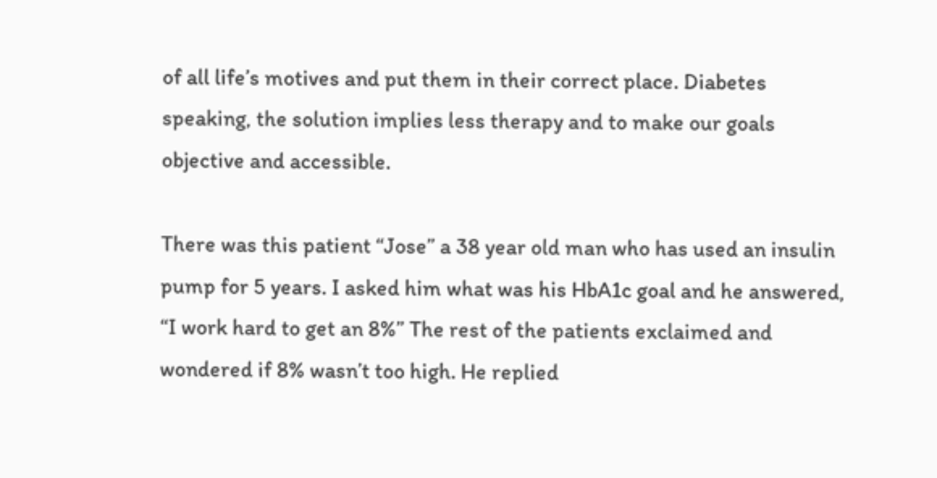of all life’s motives and put them in their correct place. Diabetes speaking, the solution implies less therapy and to make our goals objective and accessible.

There was this patient “Jose” a 38 year old man who has used an insulin pump for 5 years. I asked him what was his HbA1c goal and he answered, “I work hard to get an 8%” The rest of the patients exclaimed and wondered if 8% wasn’t too high. He replied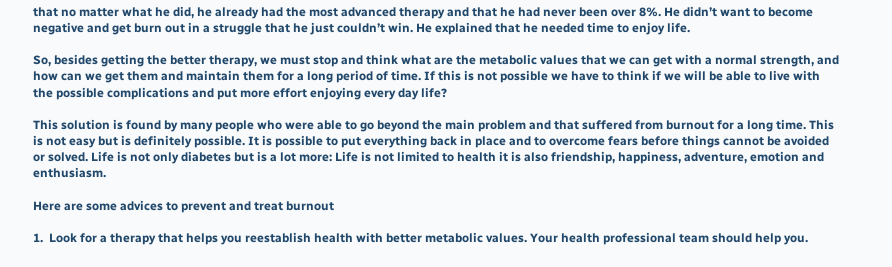that no matter what he did, he already had the most advanced therapy and that he had never been over 8%. He didn’t want to become negative and get burn out in a struggle that he just couldn’t win. He explained that he needed time to enjoy life.

So, besides getting the better therapy, we must stop and think what are the metabolic values that we can get with a normal strength, and how can we get them and maintain them for a long period of time. If this is not possible we have to think if we will be able to live with the possible complications and put more effort enjoying every day life?

This solution is found by many people who were able to go beyond the main problem and that suffered from burnout for a long time. This is not easy but is definitely possible. It is possible to put everything back in place and to overcome fears before things cannot be avoided or solved. Life is not only diabetes but is a lot more: Life is not limited to health it is also friendship, happiness, adventure, emotion and enthusiasm.

Here are some advices to prevent and treat burnout

1.  Look for a therapy that helps you reestablish health with better metabolic values. Your health professional team should help you.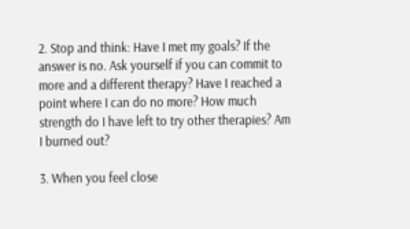2. Stop and think: Have I met my goals? If the answer is no. Ask yourself if you can commit to more and a different therapy? Have I reached a point where I can do no more? How much strength do I have left to try other therapies? Am I burned out?

3. When you feel close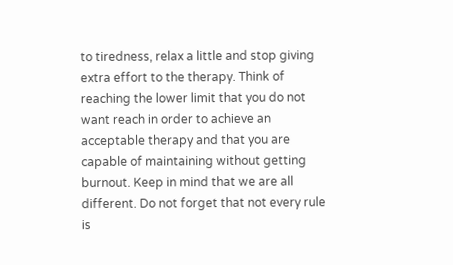to tiredness, relax a little and stop giving extra effort to the therapy. Think of reaching the lower limit that you do not want reach in order to achieve an acceptable therapy and that you are capable of maintaining without getting burnout. Keep in mind that we are all different. Do not forget that not every rule is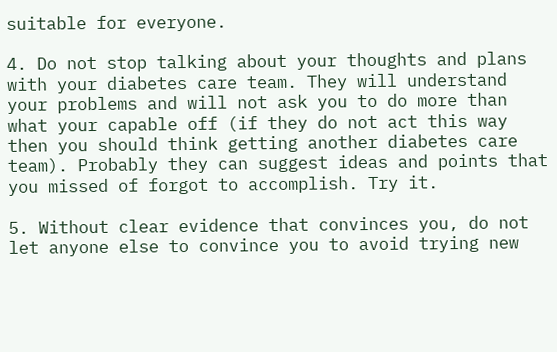suitable for everyone.

4. Do not stop talking about your thoughts and plans with your diabetes care team. They will understand your problems and will not ask you to do more than what your capable off (if they do not act this way then you should think getting another diabetes care team). Probably they can suggest ideas and points that you missed of forgot to accomplish. Try it.

5. Without clear evidence that convinces you, do not let anyone else to convince you to avoid trying new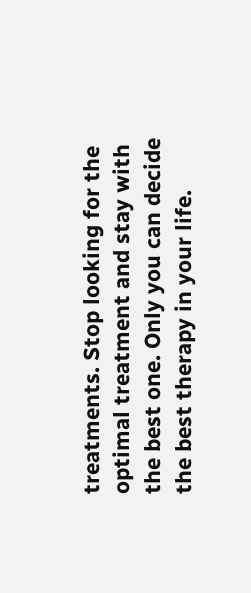treatments. Stop looking for the optimal treatment and stay with the best one. Only you can decide the best therapy in your life.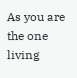As you are the one living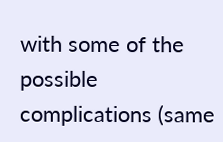with some of the possible complications (same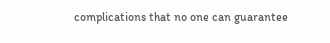complications that no one can guarantee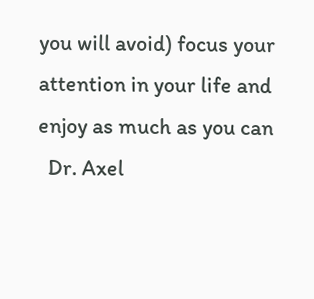you will avoid) focus your attention in your life and enjoy as much as you can
  Dr. Axel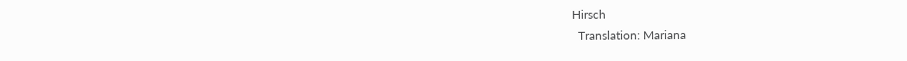Hirsch
  Translation: Mariana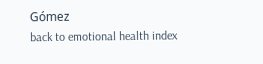Gómez
back to emotional health index